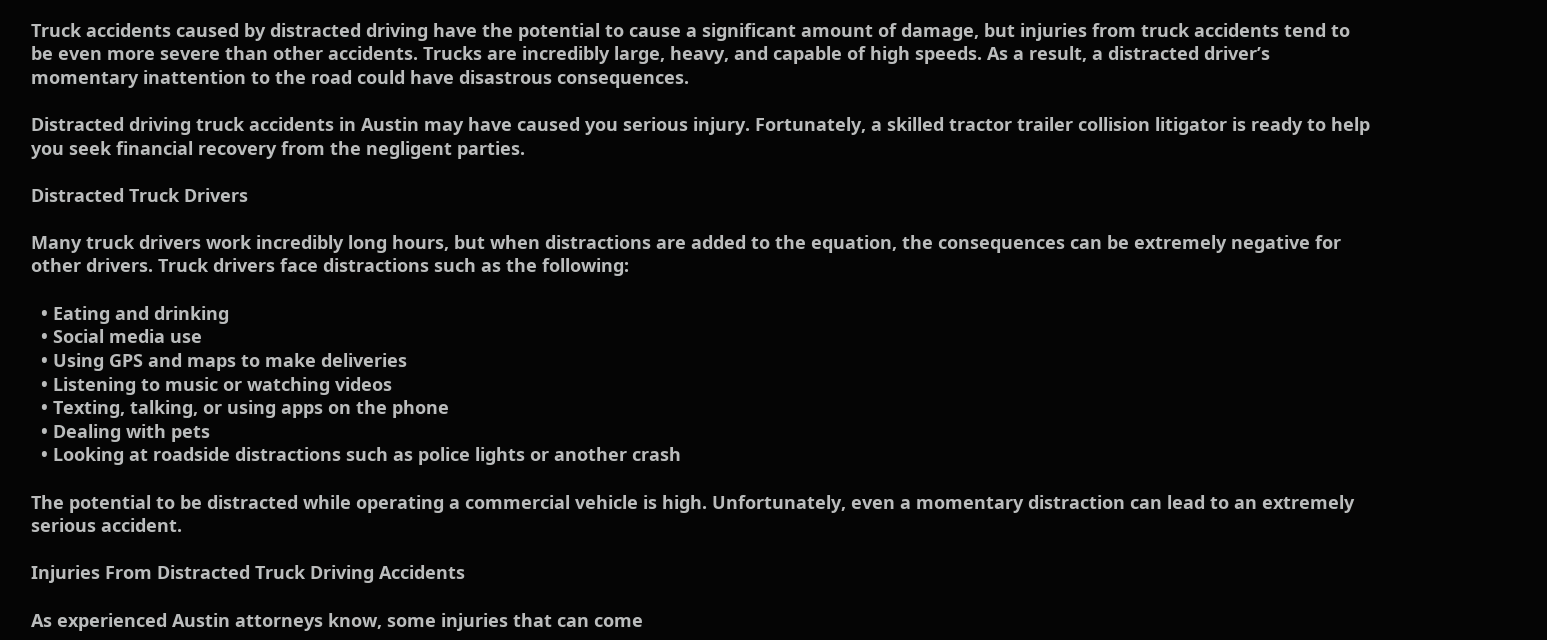Truck accidents caused by distracted driving have the potential to cause a significant amount of damage, but injuries from truck accidents tend to be even more severe than other accidents. Trucks are incredibly large, heavy, and capable of high speeds. As a result, a distracted driver’s momentary inattention to the road could have disastrous consequences.

Distracted driving truck accidents in Austin may have caused you serious injury. Fortunately, a skilled tractor trailer collision litigator is ready to help you seek financial recovery from the negligent parties.

Distracted Truck Drivers

Many truck drivers work incredibly long hours, but when distractions are added to the equation, the consequences can be extremely negative for other drivers. Truck drivers face distractions such as the following:

  • Eating and drinking
  • Social media use
  • Using GPS and maps to make deliveries
  • Listening to music or watching videos
  • Texting, talking, or using apps on the phone
  • Dealing with pets
  • Looking at roadside distractions such as police lights or another crash

The potential to be distracted while operating a commercial vehicle is high. Unfortunately, even a momentary distraction can lead to an extremely serious accident.

Injuries From Distracted Truck Driving Accidents

As experienced Austin attorneys know, some injuries that can come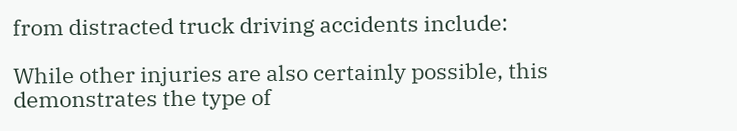from distracted truck driving accidents include:

While other injuries are also certainly possible, this demonstrates the type of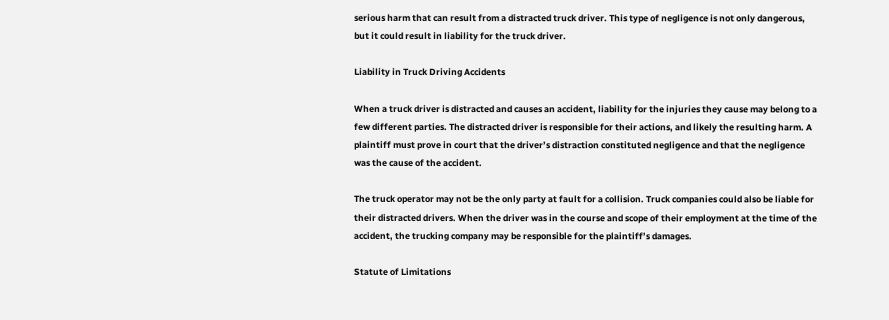serious harm that can result from a distracted truck driver. This type of negligence is not only dangerous, but it could result in liability for the truck driver.

Liability in Truck Driving Accidents

When a truck driver is distracted and causes an accident, liability for the injuries they cause may belong to a few different parties. The distracted driver is responsible for their actions, and likely the resulting harm. A plaintiff must prove in court that the driver’s distraction constituted negligence and that the negligence was the cause of the accident.

The truck operator may not be the only party at fault for a collision. Truck companies could also be liable for their distracted drivers. When the driver was in the course and scope of their employment at the time of the accident, the trucking company may be responsible for the plaintiff’s damages.

Statute of Limitations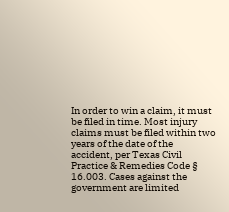In order to win a claim, it must be filed in time. Most injury claims must be filed within two years of the date of the accident, per Texas Civil Practice & Remedies Code § 16.003. Cases against the government are limited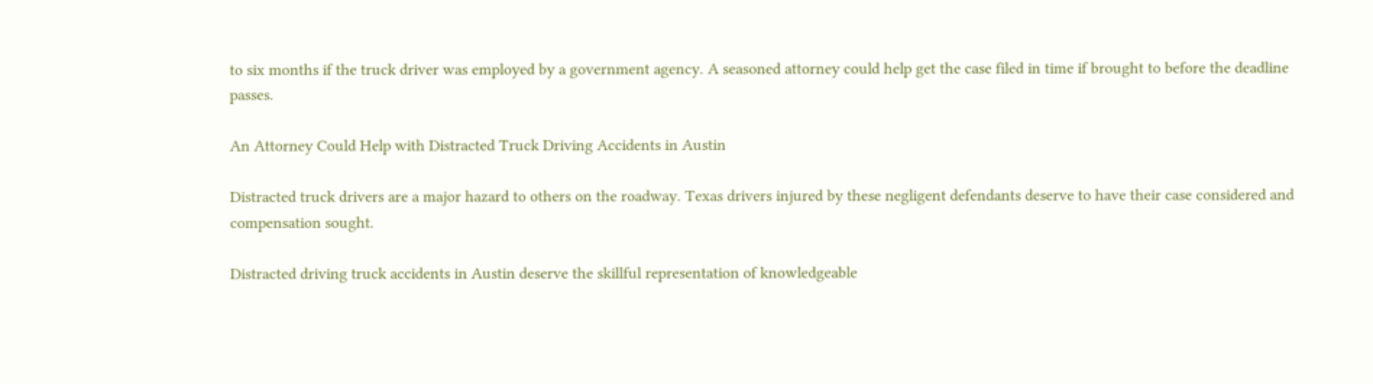to six months if the truck driver was employed by a government agency. A seasoned attorney could help get the case filed in time if brought to before the deadline passes.

An Attorney Could Help with Distracted Truck Driving Accidents in Austin

Distracted truck drivers are a major hazard to others on the roadway. Texas drivers injured by these negligent defendants deserve to have their case considered and compensation sought.

Distracted driving truck accidents in Austin deserve the skillful representation of knowledgeable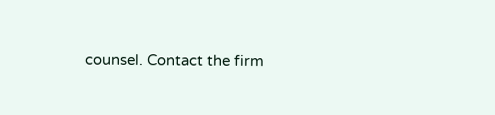counsel. Contact the firm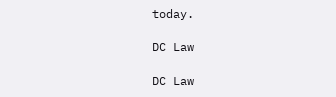today.

DC Law

DC Law